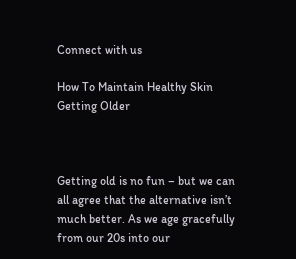Connect with us

How To Maintain Healthy Skin Getting Older



Getting old is no fun – but we can all agree that the alternative isn’t much better. As we age gracefully from our 20s into our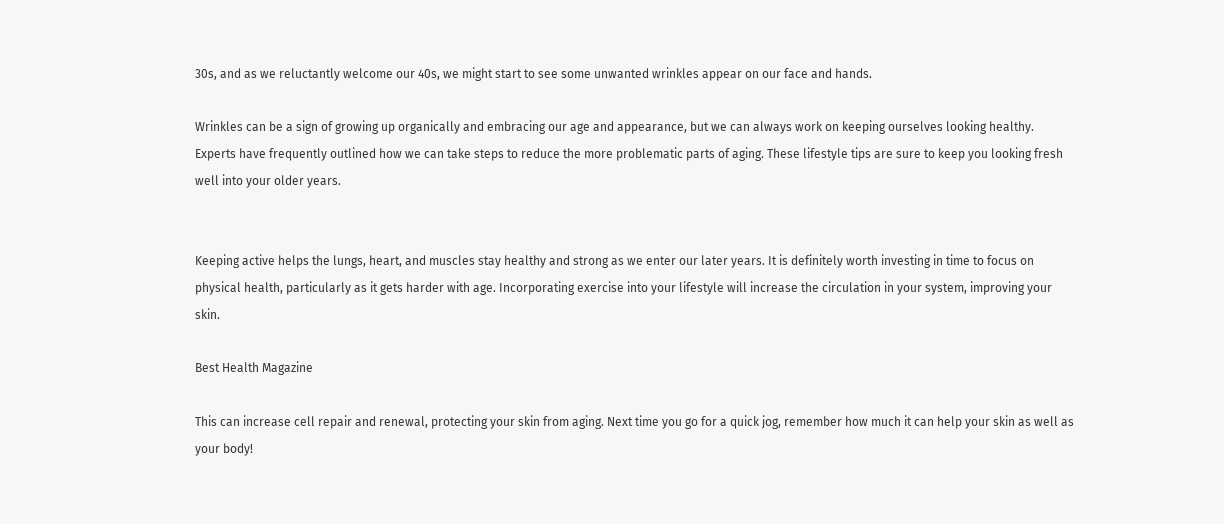30s, and as we reluctantly welcome our 40s, we might start to see some unwanted wrinkles appear on our face and hands.

Wrinkles can be a sign of growing up organically and embracing our age and appearance, but we can always work on keeping ourselves looking healthy. Experts have frequently outlined how we can take steps to reduce the more problematic parts of aging. These lifestyle tips are sure to keep you looking fresh well into your older years.


Keeping active helps the lungs, heart, and muscles stay healthy and strong as we enter our later years. It is definitely worth investing in time to focus on physical health, particularly as it gets harder with age. Incorporating exercise into your lifestyle will increase the circulation in your system, improving your skin.

Best Health Magazine

This can increase cell repair and renewal, protecting your skin from aging. Next time you go for a quick jog, remember how much it can help your skin as well as your body!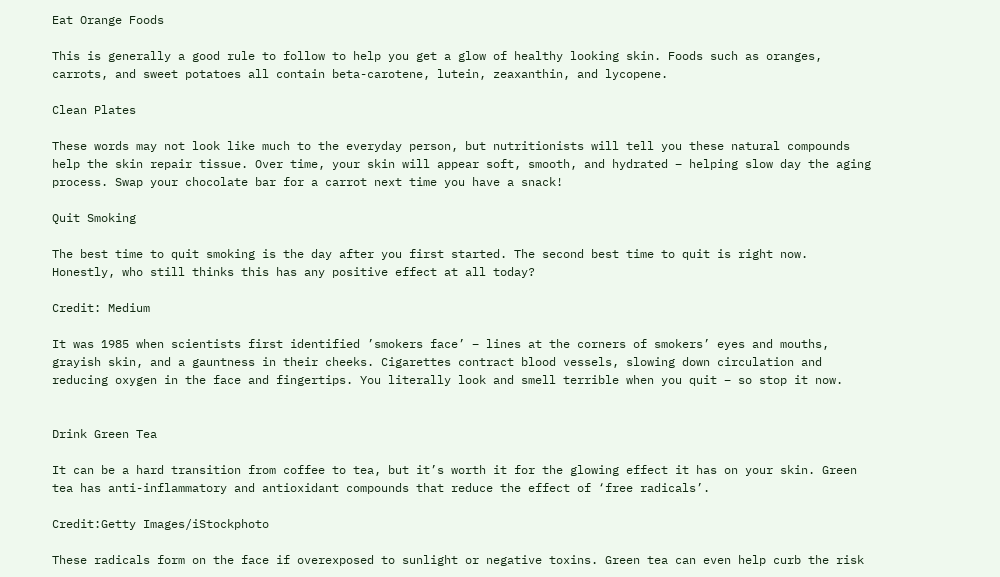Eat Orange Foods

This is generally a good rule to follow to help you get a glow of healthy looking skin. Foods such as oranges, carrots, and sweet potatoes all contain beta-carotene, lutein, zeaxanthin, and lycopene.

Clean Plates

These words may not look like much to the everyday person, but nutritionists will tell you these natural compounds help the skin repair tissue. Over time, your skin will appear soft, smooth, and hydrated – helping slow day the aging process. Swap your chocolate bar for a carrot next time you have a snack!

Quit Smoking

The best time to quit smoking is the day after you first started. The second best time to quit is right now. Honestly, who still thinks this has any positive effect at all today?

Credit: Medium

It was 1985 when scientists first identified ’smokers face’ – lines at the corners of smokers’ eyes and mouths, grayish skin, and a gauntness in their cheeks. Cigarettes contract blood vessels, slowing down circulation and reducing oxygen in the face and fingertips. You literally look and smell terrible when you quit – so stop it now.


Drink Green Tea

It can be a hard transition from coffee to tea, but it’s worth it for the glowing effect it has on your skin. Green tea has anti-inflammatory and antioxidant compounds that reduce the effect of ‘free radicals’.

Credit:Getty Images/iStockphoto

These radicals form on the face if overexposed to sunlight or negative toxins. Green tea can even help curb the risk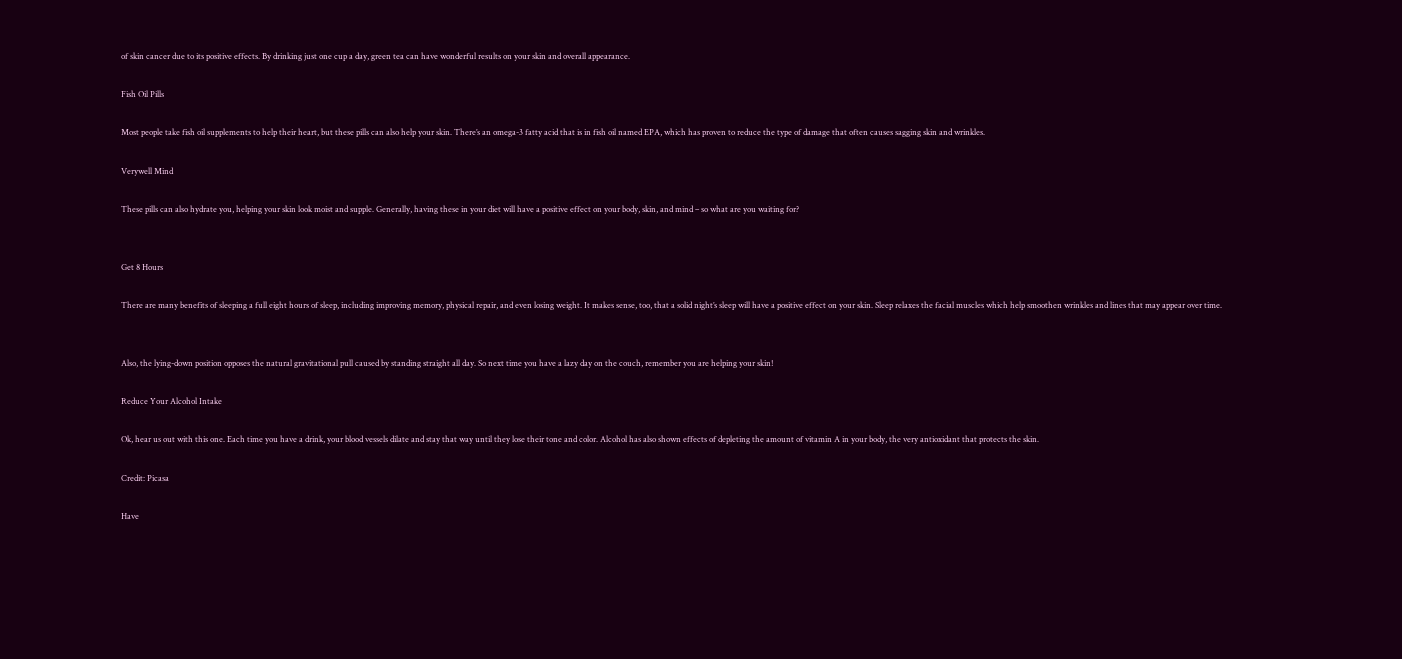of skin cancer due to its positive effects. By drinking just one cup a day, green tea can have wonderful results on your skin and overall appearance.

Fish Oil Pills

Most people take fish oil supplements to help their heart, but these pills can also help your skin. There’s an omega-3 fatty acid that is in fish oil named EPA, which has proven to reduce the type of damage that often causes sagging skin and wrinkles.

Verywell Mind

These pills can also hydrate you, helping your skin look moist and supple. Generally, having these in your diet will have a positive effect on your body, skin, and mind – so what are you waiting for?


Get 8 Hours

There are many benefits of sleeping a full eight hours of sleep, including improving memory, physical repair, and even losing weight. It makes sense, too, that a solid night’s sleep will have a positive effect on your skin. Sleep relaxes the facial muscles which help smoothen wrinkles and lines that may appear over time.


Also, the lying-down position opposes the natural gravitational pull caused by standing straight all day. So next time you have a lazy day on the couch, remember you are helping your skin!

Reduce Your Alcohol Intake

Ok, hear us out with this one. Each time you have a drink, your blood vessels dilate and stay that way until they lose their tone and color. Alcohol has also shown effects of depleting the amount of vitamin A in your body, the very antioxidant that protects the skin.

Credit: Picasa

Have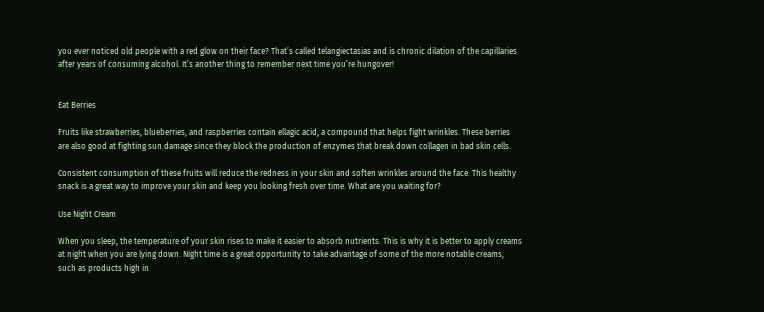you ever noticed old people with a red glow on their face? That’s called telangiectasias and is chronic dilation of the capillaries after years of consuming alcohol. It’s another thing to remember next time you’re hungover!


Eat Berries

Fruits like strawberries, blueberries, and raspberries contain ellagic acid, a compound that helps fight wrinkles. These berries are also good at fighting sun damage since they block the production of enzymes that break down collagen in bad skin cells.

Consistent consumption of these fruits will reduce the redness in your skin and soften wrinkles around the face. This healthy snack is a great way to improve your skin and keep you looking fresh over time. What are you waiting for?

Use Night Cream

When you sleep, the temperature of your skin rises to make it easier to absorb nutrients. This is why it is better to apply creams at night when you are lying down. Night time is a great opportunity to take advantage of some of the more notable creams, such as products high in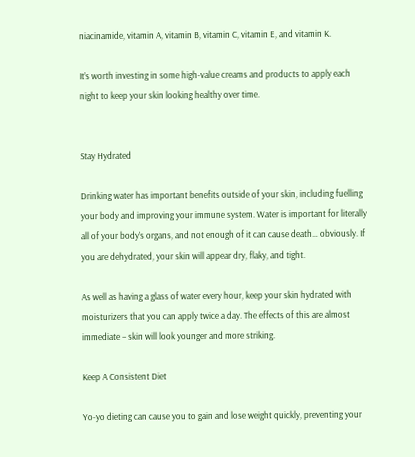niacinamide, vitamin A, vitamin B, vitamin C, vitamin E, and vitamin K.

It’s worth investing in some high-value creams and products to apply each night to keep your skin looking healthy over time.


Stay Hydrated

Drinking water has important benefits outside of your skin, including fuelling your body and improving your immune system. Water is important for literally all of your body’s organs, and not enough of it can cause death… obviously. If you are dehydrated, your skin will appear dry, flaky, and tight.

As well as having a glass of water every hour, keep your skin hydrated with moisturizers that you can apply twice a day. The effects of this are almost immediate – skin will look younger and more striking.

Keep A Consistent Diet

Yo-yo dieting can cause you to gain and lose weight quickly, preventing your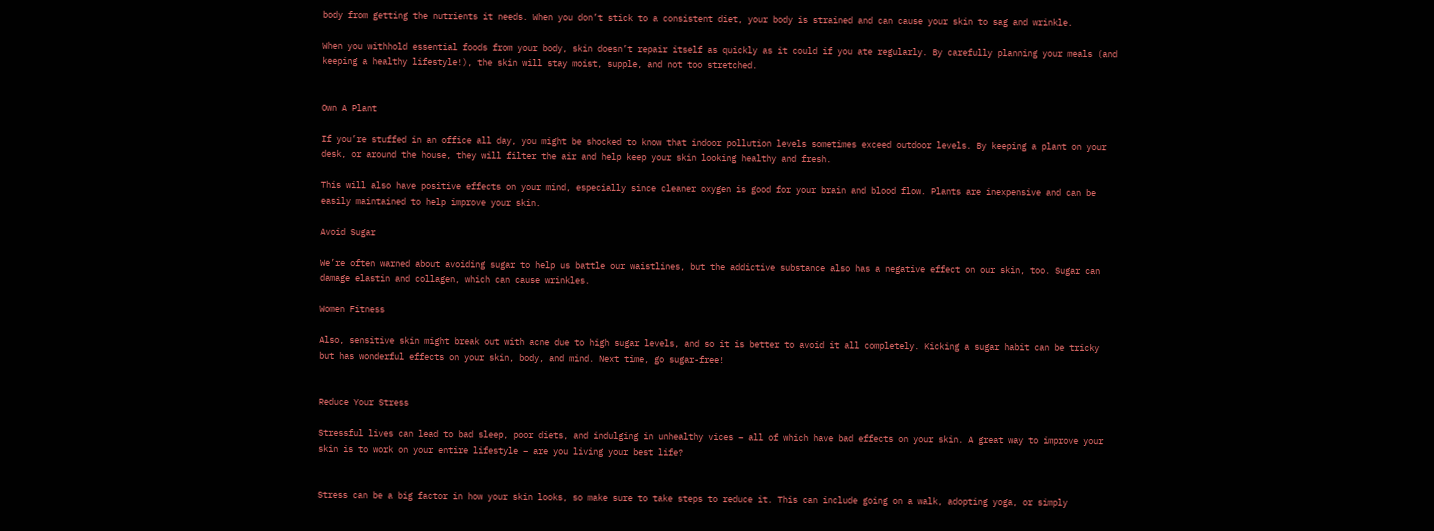body from getting the nutrients it needs. When you don’t stick to a consistent diet, your body is strained and can cause your skin to sag and wrinkle.

When you withhold essential foods from your body, skin doesn’t repair itself as quickly as it could if you ate regularly. By carefully planning your meals (and keeping a healthy lifestyle!), the skin will stay moist, supple, and not too stretched.


Own A Plant

If you’re stuffed in an office all day, you might be shocked to know that indoor pollution levels sometimes exceed outdoor levels. By keeping a plant on your desk, or around the house, they will filter the air and help keep your skin looking healthy and fresh.

This will also have positive effects on your mind, especially since cleaner oxygen is good for your brain and blood flow. Plants are inexpensive and can be easily maintained to help improve your skin.

Avoid Sugar

We’re often warned about avoiding sugar to help us battle our waistlines, but the addictive substance also has a negative effect on our skin, too. Sugar can damage elastin and collagen, which can cause wrinkles.

Women Fitness

Also, sensitive skin might break out with acne due to high sugar levels, and so it is better to avoid it all completely. Kicking a sugar habit can be tricky but has wonderful effects on your skin, body, and mind. Next time, go sugar-free!


Reduce Your Stress

Stressful lives can lead to bad sleep, poor diets, and indulging in unhealthy vices – all of which have bad effects on your skin. A great way to improve your skin is to work on your entire lifestyle – are you living your best life?


Stress can be a big factor in how your skin looks, so make sure to take steps to reduce it. This can include going on a walk, adopting yoga, or simply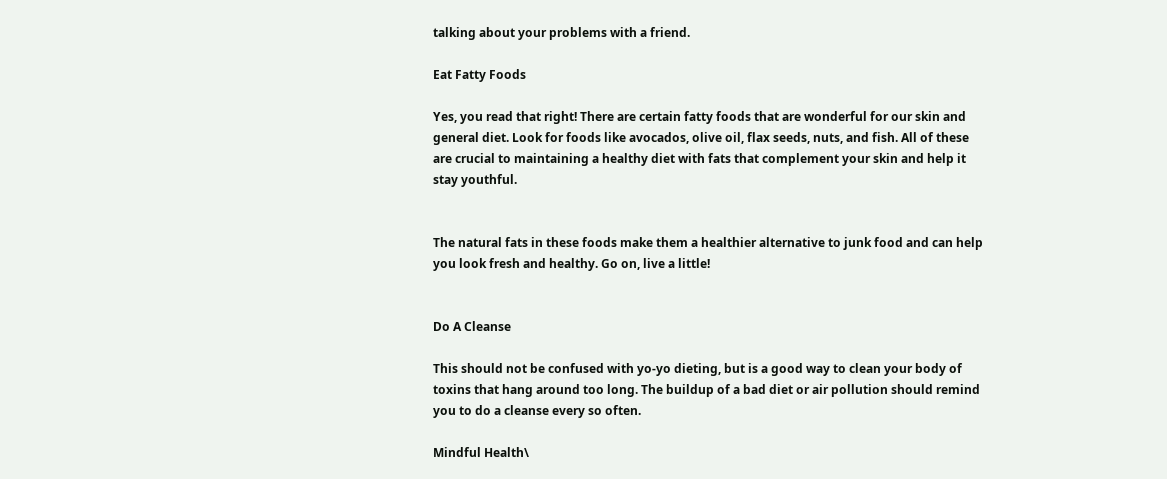talking about your problems with a friend.

Eat Fatty Foods

Yes, you read that right! There are certain fatty foods that are wonderful for our skin and general diet. Look for foods like avocados, olive oil, flax seeds, nuts, and fish. All of these are crucial to maintaining a healthy diet with fats that complement your skin and help it stay youthful.


The natural fats in these foods make them a healthier alternative to junk food and can help you look fresh and healthy. Go on, live a little!


Do A Cleanse

This should not be confused with yo-yo dieting, but is a good way to clean your body of toxins that hang around too long. The buildup of a bad diet or air pollution should remind you to do a cleanse every so often.

Mindful Health\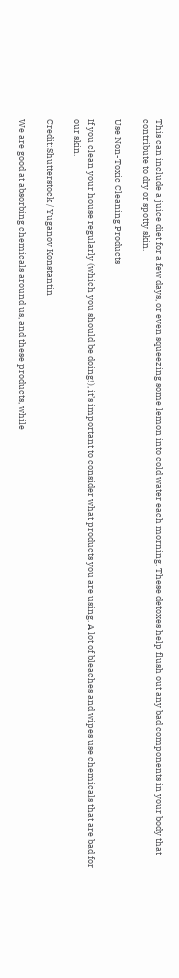This can include a juice diet for a few days, or even squeezing some lemon into cold water each morning. These detoxes help flush out any bad components in your body that contribute to dry or spotty skin.

Use Non-Toxic Cleaning Products

If you clean your house regularly (which you should be doing!), it’s important to consider what products you are using. A lot of bleaches and wipes use chemicals that are bad for our skin.

Credit:Shutterstock / Yuganov Konstantin

We are good at absorbing chemicals around us, and these products, while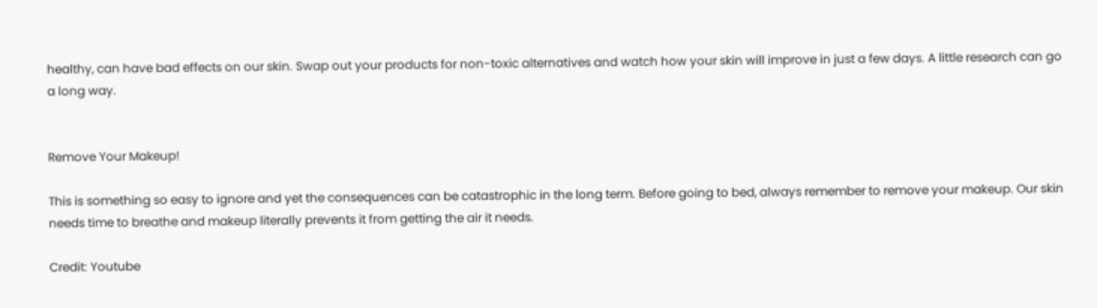healthy, can have bad effects on our skin. Swap out your products for non-toxic alternatives and watch how your skin will improve in just a few days. A little research can go a long way.


Remove Your Makeup!

This is something so easy to ignore and yet the consequences can be catastrophic in the long term. Before going to bed, always remember to remove your makeup. Our skin needs time to breathe and makeup literally prevents it from getting the air it needs.

Credit: Youtube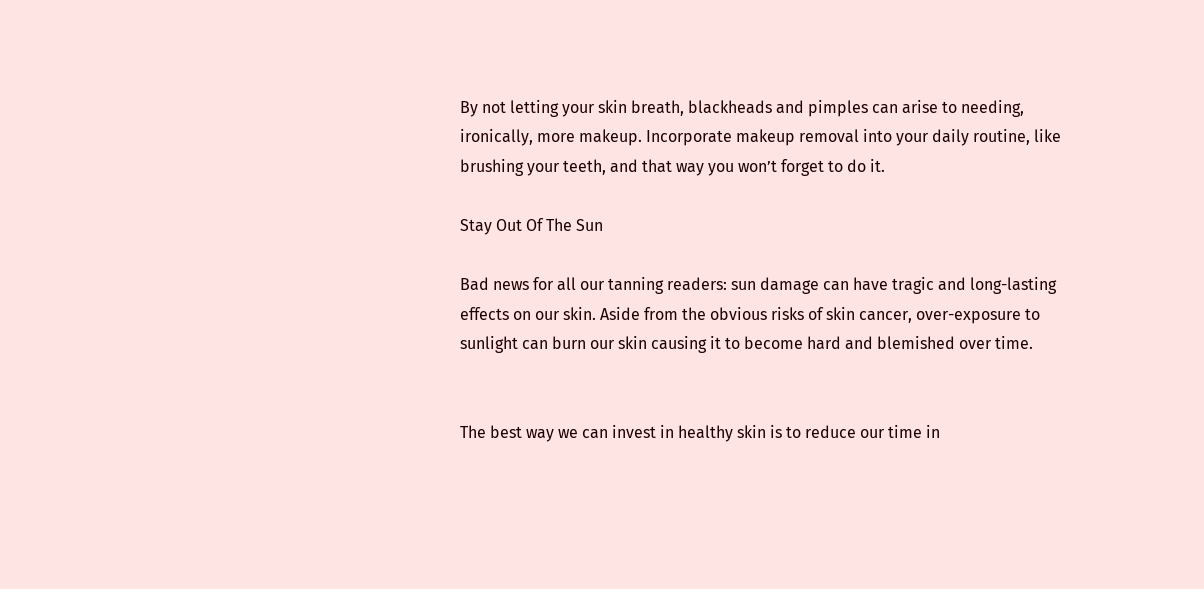By not letting your skin breath, blackheads and pimples can arise to needing, ironically, more makeup. Incorporate makeup removal into your daily routine, like brushing your teeth, and that way you won’t forget to do it.

Stay Out Of The Sun

Bad news for all our tanning readers: sun damage can have tragic and long-lasting effects on our skin. Aside from the obvious risks of skin cancer, over-exposure to sunlight can burn our skin causing it to become hard and blemished over time.


The best way we can invest in healthy skin is to reduce our time in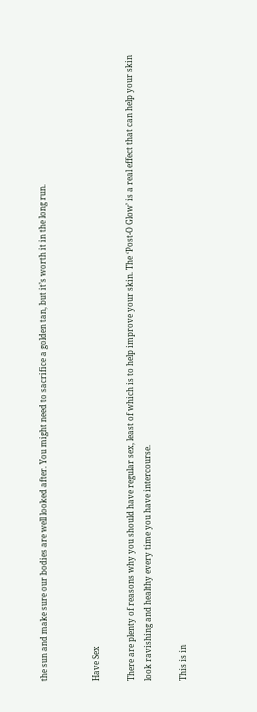the sun and make sure our bodies are well looked after. You might need to sacrifice a golden tan, but it’s worth it in the long run.


Have Sex

There are plenty of reasons why you should have regular sex, least of which is to help improve your skin. The ‘Post-O Glow’ is a real effect that can help your skin look ravishing and healthy every time you have intercourse.

This is in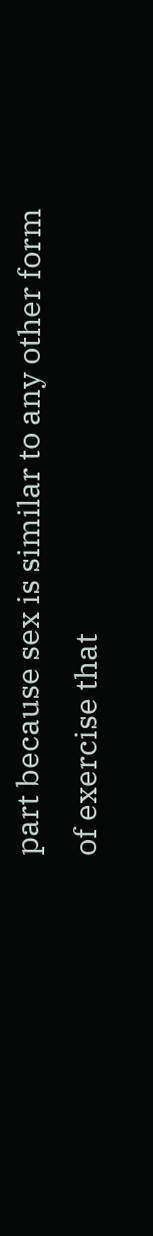part because sex is similar to any other form of exercise that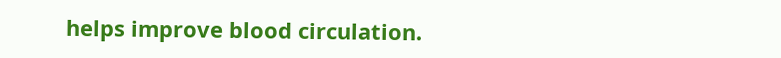helps improve blood circulation.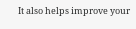It also helps improve your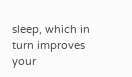sleep, which in turn improves your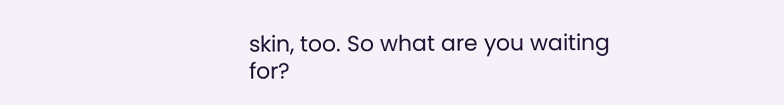skin, too. So what are you waiting for?